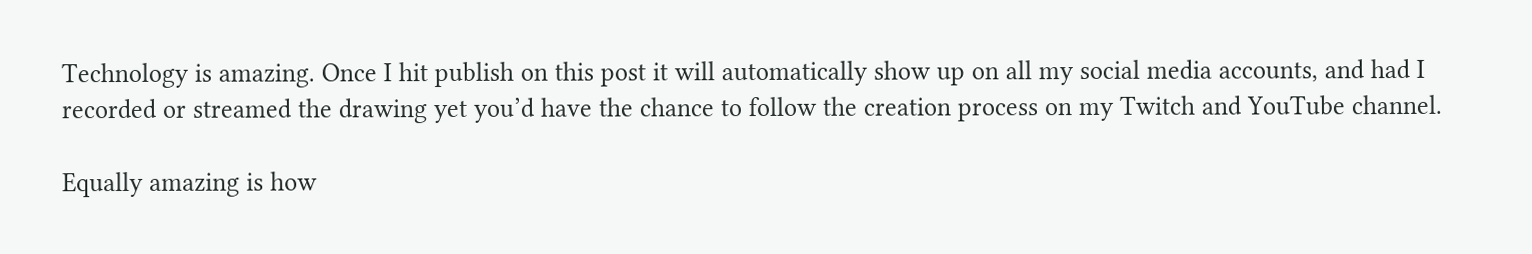Technology is amazing. Once I hit publish on this post it will automatically show up on all my social media accounts, and had I recorded or streamed the drawing yet you’d have the chance to follow the creation process on my Twitch and YouTube channel.

Equally amazing is how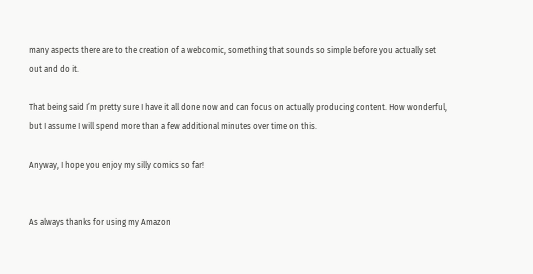many aspects there are to the creation of a webcomic, something that sounds so simple before you actually set out and do it.

That being said I’m pretty sure I have it all done now and can focus on actually producing content. How wonderful, but I assume I will spend more than a few additional minutes over time on this.

Anyway, I hope you enjoy my silly comics so far!


As always thanks for using my Amazon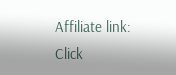Affiliate link: Click